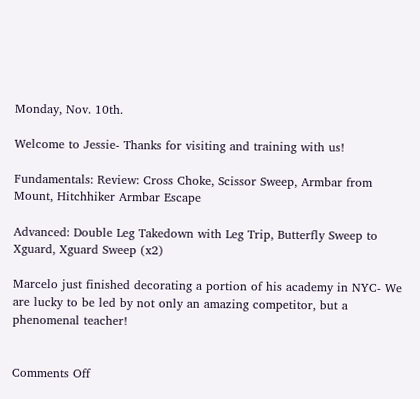Monday, Nov. 10th.

Welcome to Jessie- Thanks for visiting and training with us!

Fundamentals: Review: Cross Choke, Scissor Sweep, Armbar from Mount, Hitchhiker Armbar Escape

Advanced: Double Leg Takedown with Leg Trip, Butterfly Sweep to Xguard, Xguard Sweep (x2)

Marcelo just finished decorating a portion of his academy in NYC- We are lucky to be led by not only an amazing competitor, but a phenomenal teacher!


Comments Off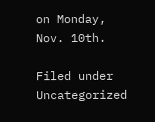on Monday, Nov. 10th.

Filed under Uncategorized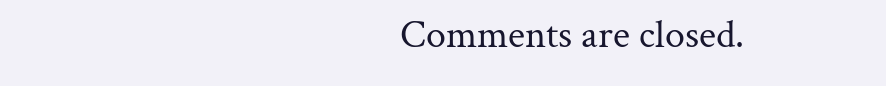Comments are closed.